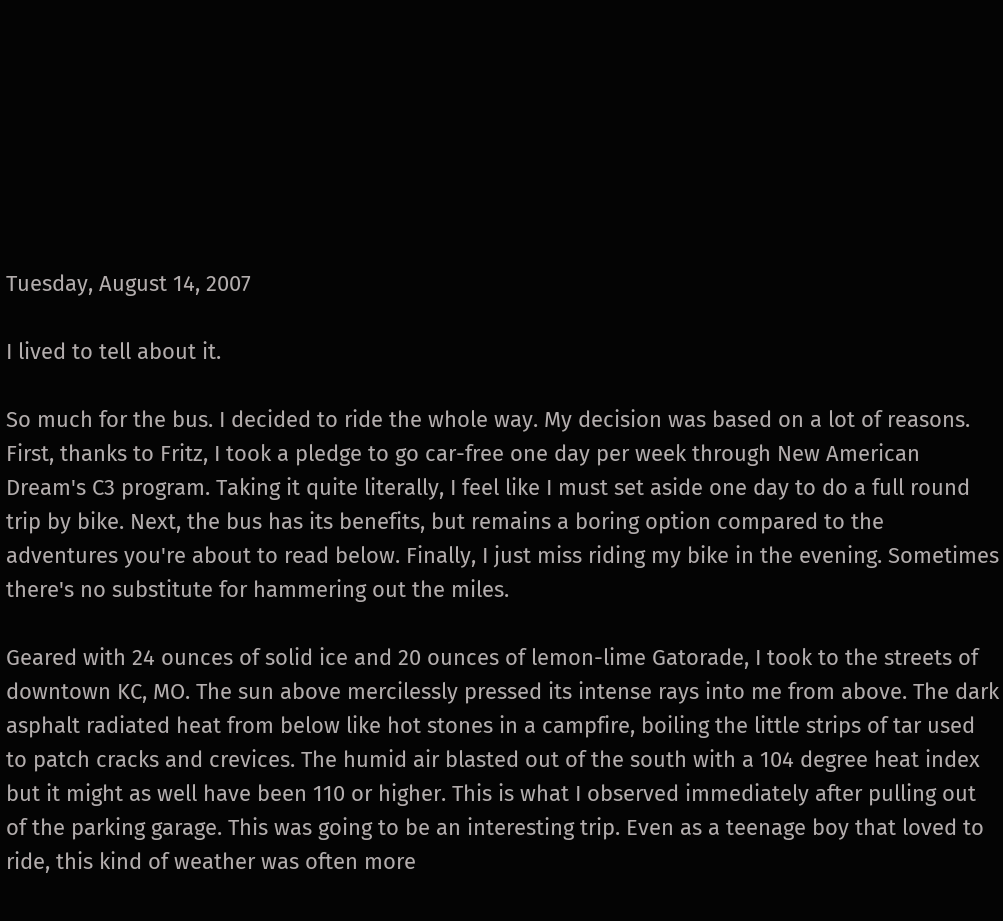Tuesday, August 14, 2007

I lived to tell about it.

So much for the bus. I decided to ride the whole way. My decision was based on a lot of reasons. First, thanks to Fritz, I took a pledge to go car-free one day per week through New American Dream's C3 program. Taking it quite literally, I feel like I must set aside one day to do a full round trip by bike. Next, the bus has its benefits, but remains a boring option compared to the adventures you're about to read below. Finally, I just miss riding my bike in the evening. Sometimes there's no substitute for hammering out the miles.

Geared with 24 ounces of solid ice and 20 ounces of lemon-lime Gatorade, I took to the streets of downtown KC, MO. The sun above mercilessly pressed its intense rays into me from above. The dark asphalt radiated heat from below like hot stones in a campfire, boiling the little strips of tar used to patch cracks and crevices. The humid air blasted out of the south with a 104 degree heat index but it might as well have been 110 or higher. This is what I observed immediately after pulling out of the parking garage. This was going to be an interesting trip. Even as a teenage boy that loved to ride, this kind of weather was often more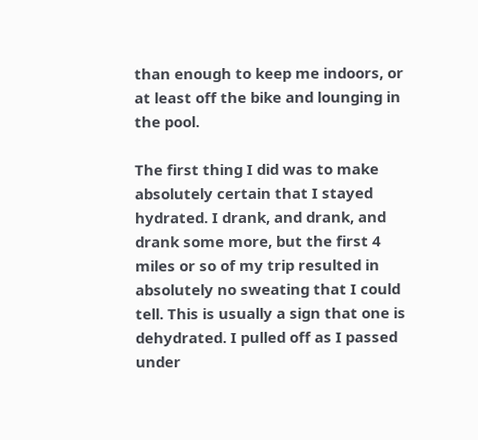than enough to keep me indoors, or at least off the bike and lounging in the pool.

The first thing I did was to make absolutely certain that I stayed hydrated. I drank, and drank, and drank some more, but the first 4 miles or so of my trip resulted in absolutely no sweating that I could tell. This is usually a sign that one is dehydrated. I pulled off as I passed under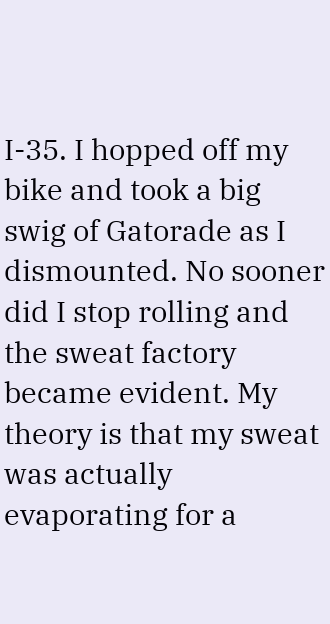I-35. I hopped off my bike and took a big swig of Gatorade as I dismounted. No sooner did I stop rolling and the sweat factory became evident. My theory is that my sweat was actually evaporating for a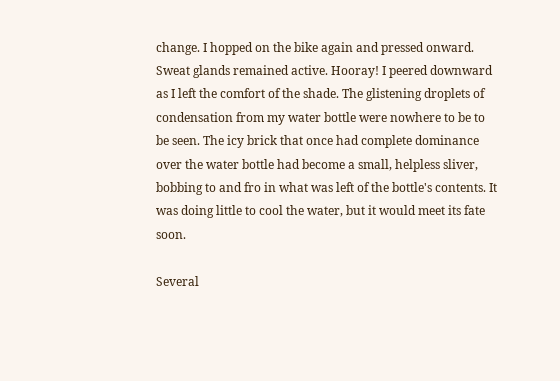change. I hopped on the bike again and pressed onward. Sweat glands remained active. Hooray! I peered downward as I left the comfort of the shade. The glistening droplets of condensation from my water bottle were nowhere to be to be seen. The icy brick that once had complete dominance over the water bottle had become a small, helpless sliver, bobbing to and fro in what was left of the bottle's contents. It was doing little to cool the water, but it would meet its fate soon.

Several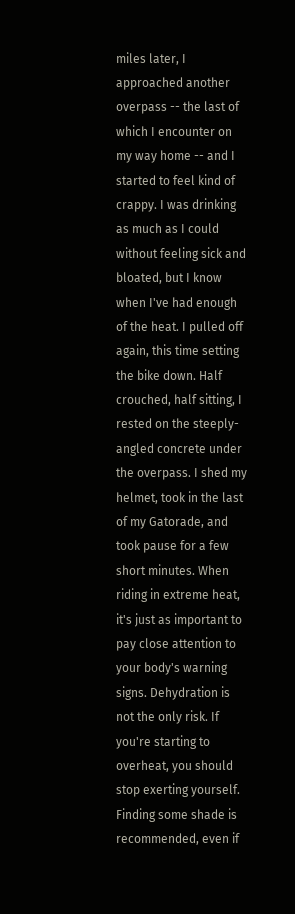miles later, I approached another overpass -- the last of which I encounter on my way home -- and I started to feel kind of crappy. I was drinking as much as I could without feeling sick and bloated, but I know when I've had enough of the heat. I pulled off again, this time setting the bike down. Half crouched, half sitting, I rested on the steeply-angled concrete under the overpass. I shed my helmet, took in the last of my Gatorade, and took pause for a few short minutes. When riding in extreme heat, it's just as important to pay close attention to your body's warning signs. Dehydration is not the only risk. If you're starting to overheat, you should stop exerting yourself. Finding some shade is recommended, even if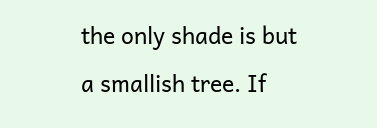the only shade is but a smallish tree. If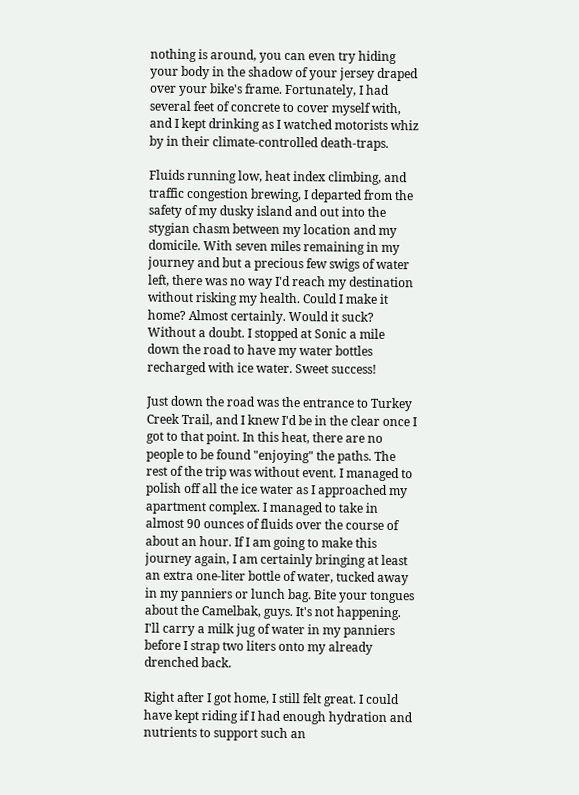nothing is around, you can even try hiding your body in the shadow of your jersey draped over your bike's frame. Fortunately, I had several feet of concrete to cover myself with, and I kept drinking as I watched motorists whiz by in their climate-controlled death-traps.

Fluids running low, heat index climbing, and traffic congestion brewing, I departed from the safety of my dusky island and out into the stygian chasm between my location and my domicile. With seven miles remaining in my journey and but a precious few swigs of water left, there was no way I'd reach my destination without risking my health. Could I make it home? Almost certainly. Would it suck? Without a doubt. I stopped at Sonic a mile down the road to have my water bottles recharged with ice water. Sweet success!

Just down the road was the entrance to Turkey Creek Trail, and I knew I'd be in the clear once I got to that point. In this heat, there are no people to be found "enjoying" the paths. The rest of the trip was without event. I managed to polish off all the ice water as I approached my apartment complex. I managed to take in almost 90 ounces of fluids over the course of about an hour. If I am going to make this journey again, I am certainly bringing at least an extra one-liter bottle of water, tucked away in my panniers or lunch bag. Bite your tongues about the Camelbak, guys. It's not happening. I'll carry a milk jug of water in my panniers before I strap two liters onto my already drenched back.

Right after I got home, I still felt great. I could have kept riding if I had enough hydration and nutrients to support such an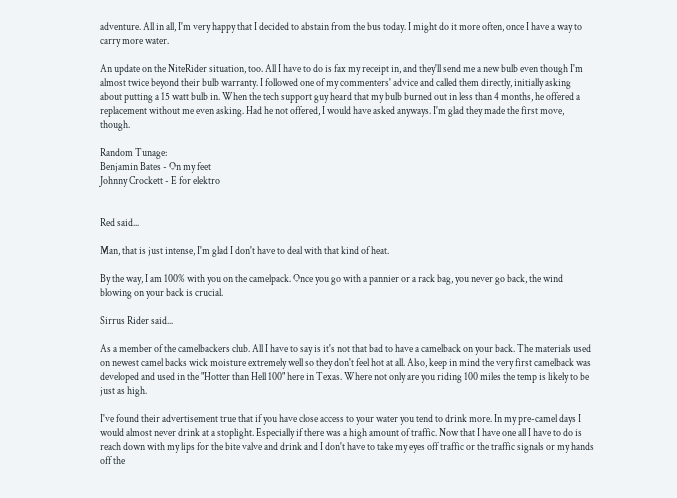adventure. All in all, I'm very happy that I decided to abstain from the bus today. I might do it more often, once I have a way to carry more water.

An update on the NiteRider situation, too. All I have to do is fax my receipt in, and they'll send me a new bulb even though I'm almost twice beyond their bulb warranty. I followed one of my commenters' advice and called them directly, initially asking about putting a 15 watt bulb in. When the tech support guy heard that my bulb burned out in less than 4 months, he offered a replacement without me even asking. Had he not offered, I would have asked anyways. I'm glad they made the first move, though.

Random Tunage:
Benjamin Bates - On my feet
Johnny Crockett - E for elektro


Red said...

Man, that is just intense, I'm glad I don't have to deal with that kind of heat.

By the way, I am 100% with you on the camelpack. Once you go with a pannier or a rack bag, you never go back, the wind blowing on your back is crucial.

Sirrus Rider said...

As a member of the camelbackers club. All I have to say is it's not that bad to have a camelback on your back. The materials used on newest camel backs wick moisture extremely well so they don't feel hot at all. Also, keep in mind the very first camelback was developed and used in the "Hotter than Hell 100" here in Texas. Where not only are you riding 100 miles the temp is likely to be just as high.

I've found their advertisement true that if you have close access to your water you tend to drink more. In my pre-camel days I would almost never drink at a stoplight. Especially if there was a high amount of traffic. Now that I have one all I have to do is reach down with my lips for the bite valve and drink and I don't have to take my eyes off traffic or the traffic signals or my hands off the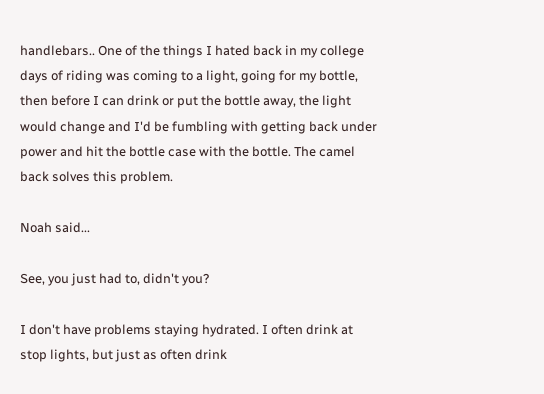handlebars.. One of the things I hated back in my college days of riding was coming to a light, going for my bottle, then before I can drink or put the bottle away, the light would change and I'd be fumbling with getting back under power and hit the bottle case with the bottle. The camel back solves this problem.

Noah said...

See, you just had to, didn't you?

I don't have problems staying hydrated. I often drink at stop lights, but just as often drink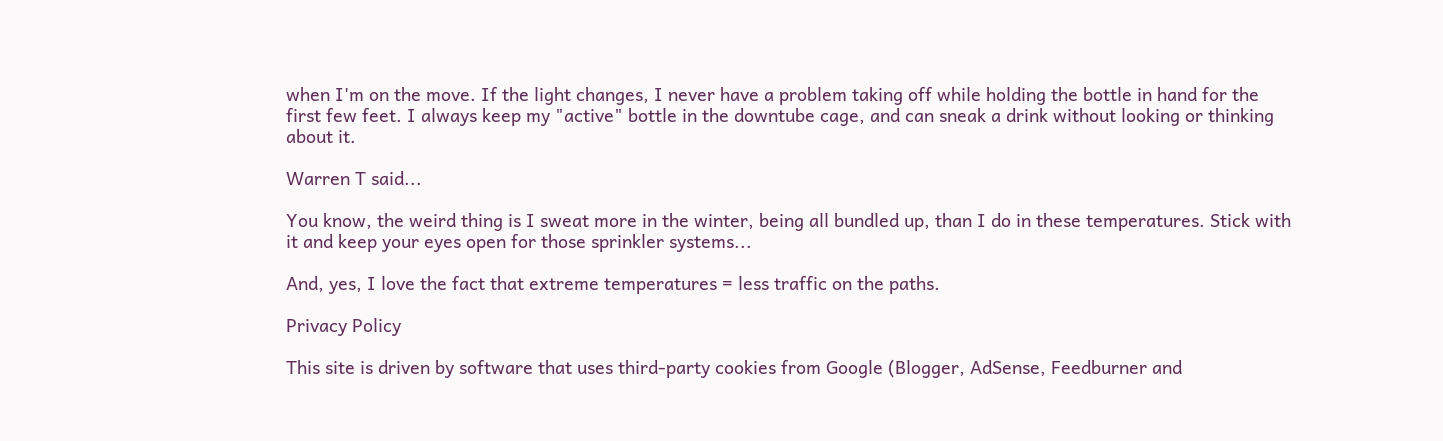when I'm on the move. If the light changes, I never have a problem taking off while holding the bottle in hand for the first few feet. I always keep my "active" bottle in the downtube cage, and can sneak a drink without looking or thinking about it.

Warren T said...

You know, the weird thing is I sweat more in the winter, being all bundled up, than I do in these temperatures. Stick with it and keep your eyes open for those sprinkler systems...

And, yes, I love the fact that extreme temperatures = less traffic on the paths.

Privacy Policy

This site is driven by software that uses third-party cookies from Google (Blogger, AdSense, Feedburner and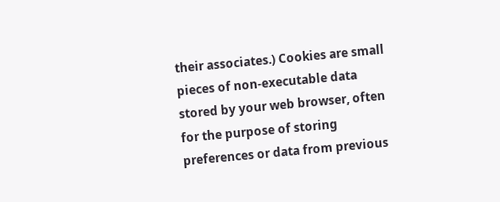their associates.) Cookies are small pieces of non-executable data stored by your web browser, often for the purpose of storing preferences or data from previous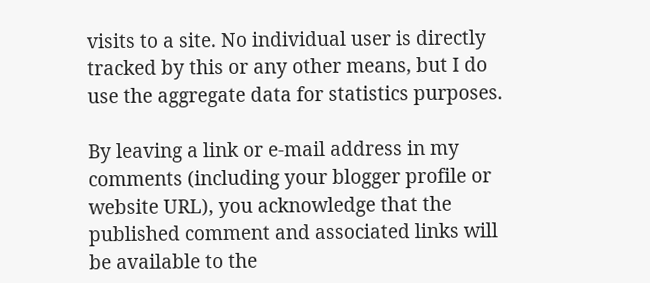visits to a site. No individual user is directly tracked by this or any other means, but I do use the aggregate data for statistics purposes.

By leaving a link or e-mail address in my comments (including your blogger profile or website URL), you acknowledge that the published comment and associated links will be available to the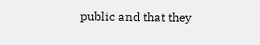public and that they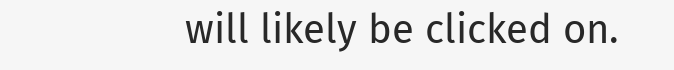will likely be clicked on.